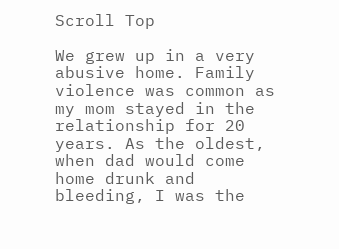Scroll Top

We grew up in a very abusive home. Family violence was common as my mom stayed in the relationship for 20 years. As the oldest, when dad would come home drunk and bleeding, I was the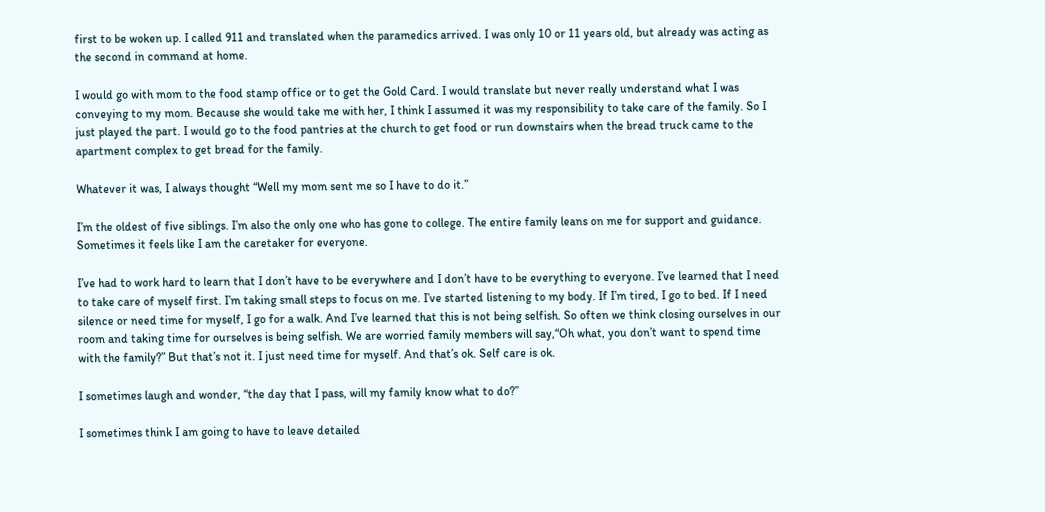first to be woken up. I called 911 and translated when the paramedics arrived. I was only 10 or 11 years old, but already was acting as the second in command at home.

I would go with mom to the food stamp office or to get the Gold Card. I would translate but never really understand what I was conveying to my mom. Because she would take me with her, I think I assumed it was my responsibility to take care of the family. So I just played the part. I would go to the food pantries at the church to get food or run downstairs when the bread truck came to the apartment complex to get bread for the family.

Whatever it was, I always thought “Well my mom sent me so I have to do it.”

I’m the oldest of five siblings. I’m also the only one who has gone to college. The entire family leans on me for support and guidance. Sometimes it feels like I am the caretaker for everyone.

I’ve had to work hard to learn that I don’t have to be everywhere and I don’t have to be everything to everyone. I’ve learned that I need to take care of myself first. I’m taking small steps to focus on me. I’ve started listening to my body. If I’m tired, I go to bed. If I need silence or need time for myself, I go for a walk. And I’ve learned that this is not being selfish. So often we think closing ourselves in our room and taking time for ourselves is being selfish. We are worried family members will say,“Oh what, you don’t want to spend time with the family?” But that’s not it. I just need time for myself. And that’s ok. Self care is ok.

I sometimes laugh and wonder, “the day that I pass, will my family know what to do?”

I sometimes think I am going to have to leave detailed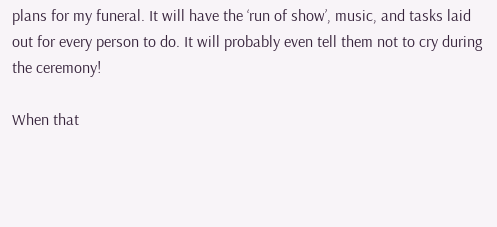plans for my funeral. It will have the ‘run of show’, music, and tasks laid out for every person to do. It will probably even tell them not to cry during the ceremony!

When that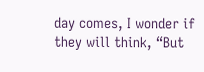day comes, I wonder if they will think, “But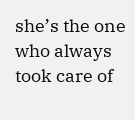she’s the one who always took care of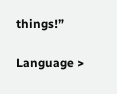things!”

Language >